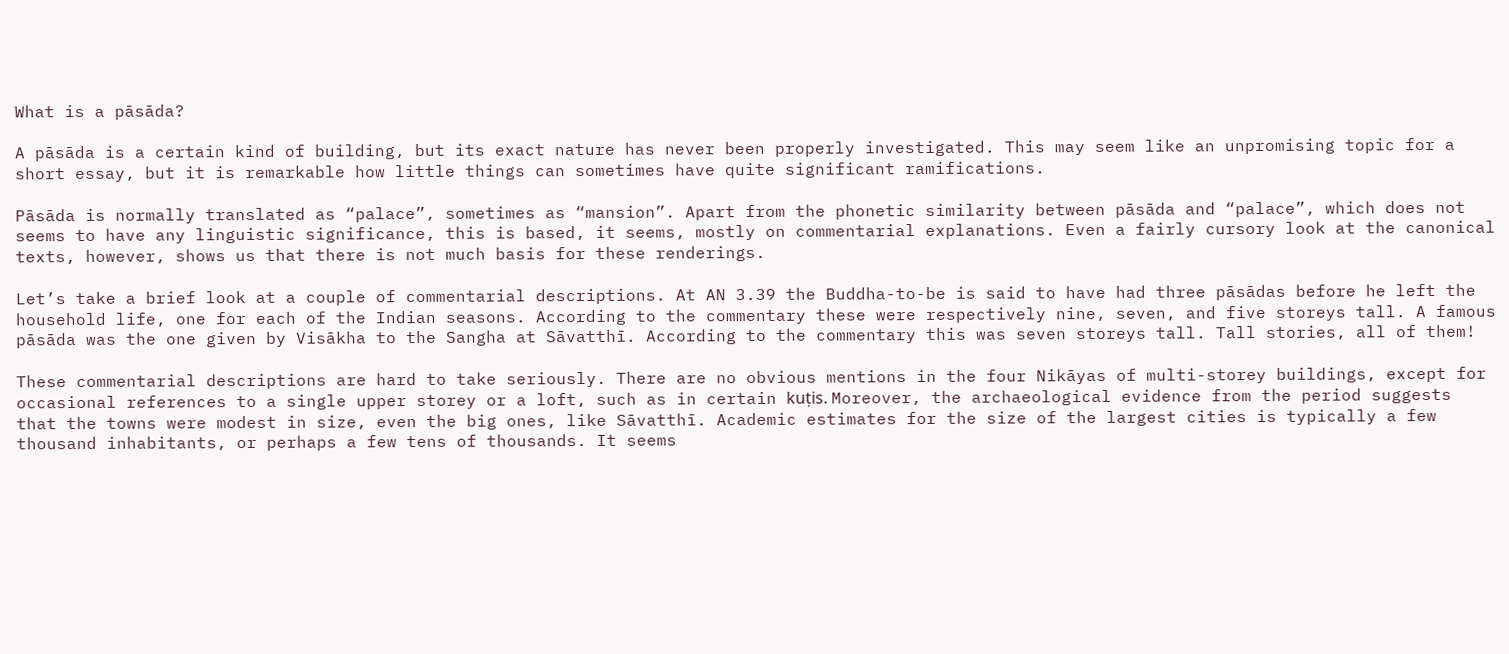What is a pāsāda?

A pāsāda is a certain kind of building, but its exact nature has never been properly investigated. This may seem like an unpromising topic for a short essay, but it is remarkable how little things can sometimes have quite significant ramifications.

Pāsāda is normally translated as “palace”, sometimes as “mansion”. Apart from the phonetic similarity between pāsāda and “palace”, which does not seems to have any linguistic significance, this is based, it seems, mostly on commentarial explanations. Even a fairly cursory look at the canonical texts, however, shows us that there is not much basis for these renderings.

Let’s take a brief look at a couple of commentarial descriptions. At AN 3.39 the Buddha-to-be is said to have had three pāsādas before he left the household life, one for each of the Indian seasons. According to the commentary these were respectively nine, seven, and five storeys tall. A famous pāsāda was the one given by Visākha to the Sangha at Sāvatthī. According to the commentary this was seven storeys tall. Tall stories, all of them!

These commentarial descriptions are hard to take seriously. There are no obvious mentions in the four Nikāyas of multi-storey buildings, except for occasional references to a single upper storey or a loft, such as in certain kuṭis. Moreover, the archaeological evidence from the period suggests that the towns were modest in size, even the big ones, like Sāvatthī. Academic estimates for the size of the largest cities is typically a few thousand inhabitants, or perhaps a few tens of thousands. It seems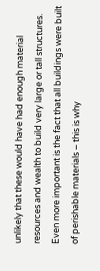unlikely that these would have had enough material resources and wealth to build very large or tall structures. Even more important is the fact that all buildings were built of perishable materials – this is why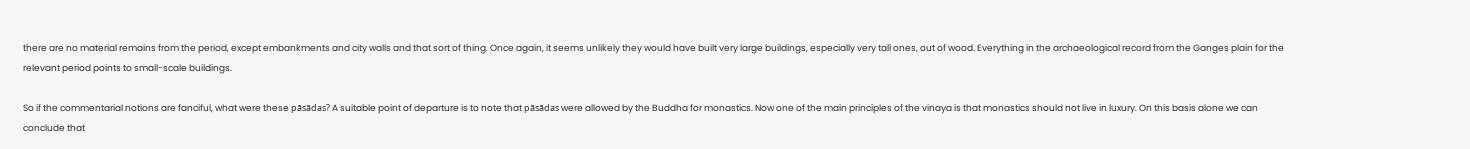there are no material remains from the period, except embankments and city walls and that sort of thing. Once again, it seems unlikely they would have built very large buildings, especially very tall ones, out of wood. Everything in the archaeological record from the Ganges plain for the relevant period points to small-scale buildings.

So if the commentarial notions are fanciful, what were these pāsādas? A suitable point of departure is to note that pāsādas were allowed by the Buddha for monastics. Now one of the main principles of the vinaya is that monastics should not live in luxury. On this basis alone we can conclude that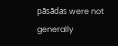pāsādas were not generally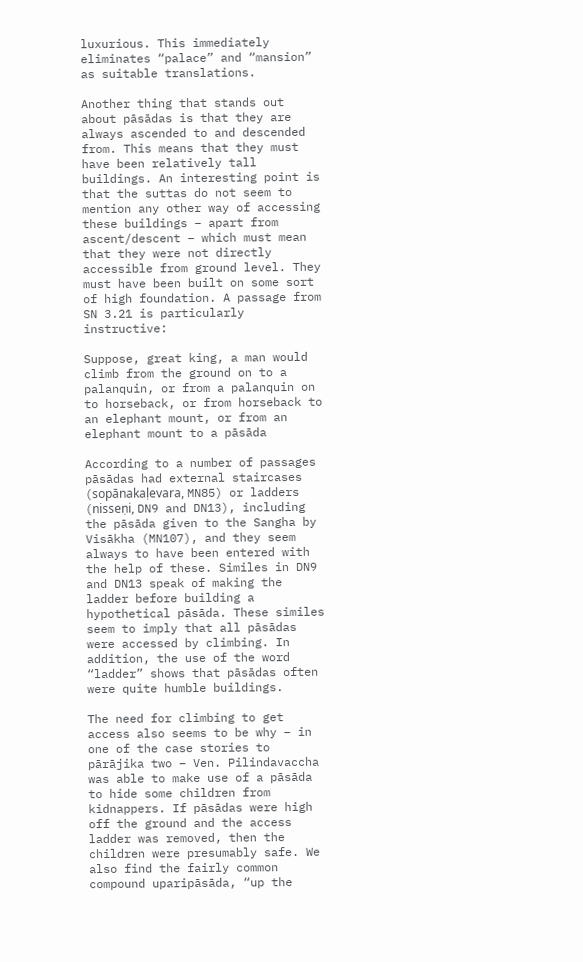luxurious. This immediately eliminates “palace” and “mansion” as suitable translations.

Another thing that stands out about pāsādas is that they are always ascended to and descended from. This means that they must have been relatively tall buildings. An interesting point is that the suttas do not seem to mention any other way of accessing these buildings – apart from ascent/descent – which must mean that they were not directly accessible from ground level. They must have been built on some sort of high foundation. A passage from SN 3.21 is particularly instructive:

Suppose, great king, a man would climb from the ground on to a palanquin, or from a palanquin on to horseback, or from horseback to an elephant mount, or from an elephant mount to a pāsāda

According to a number of passages pāsādas had external staircases (sopānakaḷevara, MN85) or ladders (nisseṇi, DN9 and DN13), including the pāsāda given to the Sangha by Visākha (MN107), and they seem always to have been entered with the help of these. Similes in DN9 and DN13 speak of making the ladder before building a hypothetical pāsāda. These similes seem to imply that all pāsādas were accessed by climbing. In addition, the use of the word “ladder” shows that pāsādas often were quite humble buildings.

The need for climbing to get access also seems to be why – in one of the case stories to pārājika two – Ven. Pilindavaccha was able to make use of a pāsāda to hide some children from kidnappers. If pāsādas were high off the ground and the access ladder was removed, then the children were presumably safe. We also find the fairly common compound uparipāsāda, “up the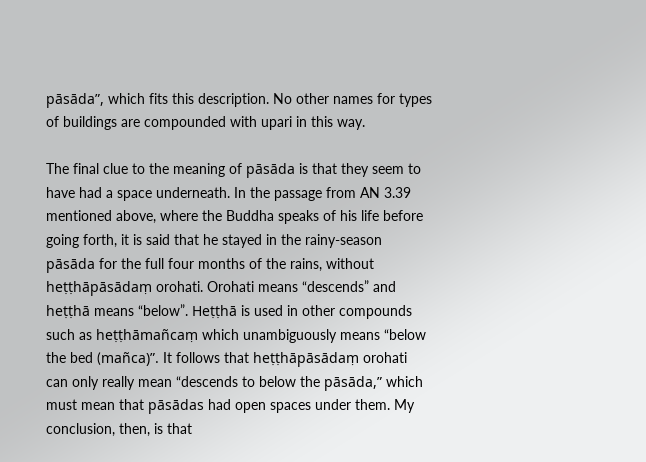pāsāda”, which fits this description. No other names for types of buildings are compounded with upari in this way.

The final clue to the meaning of pāsāda is that they seem to have had a space underneath. In the passage from AN 3.39 mentioned above, where the Buddha speaks of his life before going forth, it is said that he stayed in the rainy-season pāsāda for the full four months of the rains, without heṭṭhāpāsādaṃ orohati. Orohati means “descends” and heṭṭhā means “below”. Heṭṭhā is used in other compounds such as heṭṭhāmañcaṃ which unambiguously means “below the bed (mañca)”. It follows that heṭṭhāpāsādaṃ orohati can only really mean “descends to below the pāsāda,” which must mean that pāsādas had open spaces under them. My conclusion, then, is that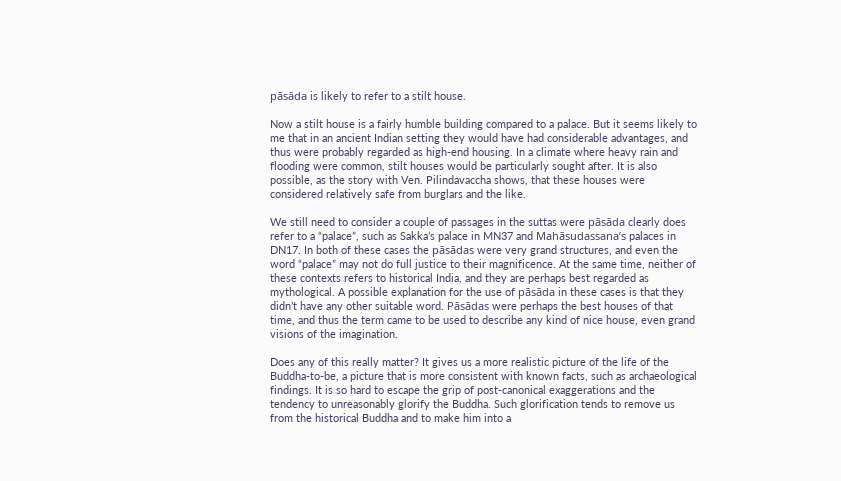pāsāda is likely to refer to a stilt house.

Now a stilt house is a fairly humble building compared to a palace. But it seems likely to me that in an ancient Indian setting they would have had considerable advantages, and thus were probably regarded as high-end housing. In a climate where heavy rain and flooding were common, stilt houses would be particularly sought after. It is also possible, as the story with Ven. Pilindavaccha shows, that these houses were considered relatively safe from burglars and the like.

We still need to consider a couple of passages in the suttas were pāsāda clearly does refer to a “palace”, such as Sakka’s palace in MN37 and Mahāsudassana’s palaces in DN17. In both of these cases the pāsādas were very grand structures, and even the word “palace” may not do full justice to their magnificence. At the same time, neither of these contexts refers to historical India, and they are perhaps best regarded as mythological. A possible explanation for the use of pāsāda in these cases is that they didn’t have any other suitable word. Pāsādas were perhaps the best houses of that time, and thus the term came to be used to describe any kind of nice house, even grand visions of the imagination.

Does any of this really matter? It gives us a more realistic picture of the life of the Buddha-to-be, a picture that is more consistent with known facts, such as archaeological findings. It is so hard to escape the grip of post-canonical exaggerations and the tendency to unreasonably glorify the Buddha. Such glorification tends to remove us from the historical Buddha and to make him into a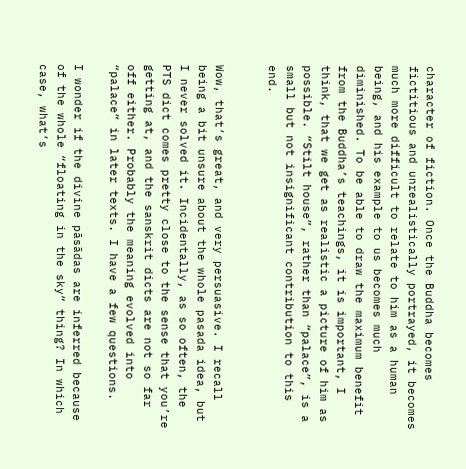character of fiction. Once the Buddha becomes fictitious and unrealistically portrayed, it becomes much more difficult to relate to him as a human being, and his example to us becomes much diminished. To be able to draw the maximum benefit from the Buddha’s teachings, it is important, I think, that we get as realistic a picture of him as possible. “Stilt house”, rather than “palace”, is a small but not insignificant contribution to this end.


Wow, that’s great, and very persuasive. I recall being a bit unsure about the whole pasada idea, but I never solved it. Incidentally, as so often, the PTS dict comes pretty close to the sense that you’re getting at, and the sanskrit dicts are not so far off either. Probably the meaning evolved into “palace” in later texts. I have a few questions.

I wonder if the divine pāsādas are inferred because of the whole “floating in the sky” thing? In which case, what’s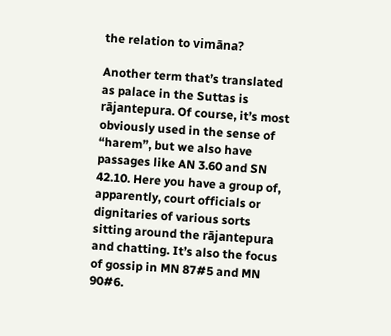the relation to vimāna?

Another term that’s translated as palace in the Suttas is rājantepura. Of course, it’s most obviously used in the sense of “harem”, but we also have passages like AN 3.60 and SN 42.10. Here you have a group of, apparently, court officials or dignitaries of various sorts sitting around the rājantepura and chatting. It’s also the focus of gossip in MN 87#5 and MN 90#6.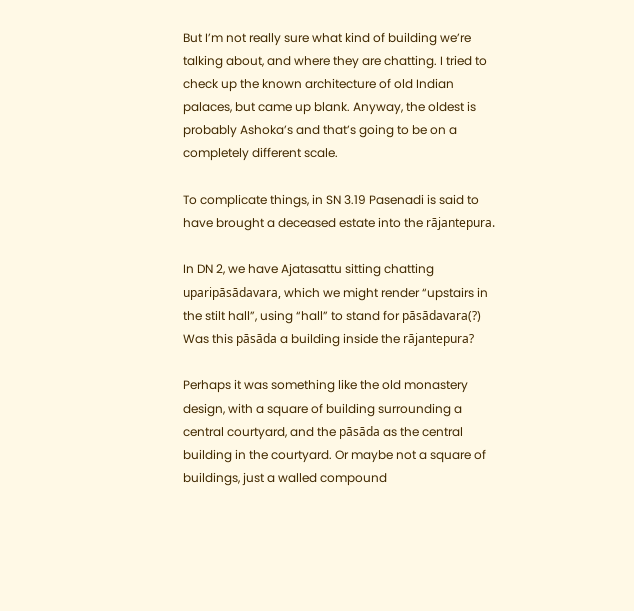But I’m not really sure what kind of building we’re talking about, and where they are chatting. I tried to check up the known architecture of old Indian palaces, but came up blank. Anyway, the oldest is probably Ashoka’s and that’s going to be on a completely different scale.

To complicate things, in SN 3.19 Pasenadi is said to have brought a deceased estate into the rājantepura.

In DN 2, we have Ajatasattu sitting chatting uparipāsādavara, which we might render “upstairs in the stilt hall”, using “hall” to stand for pāsādavara(?) Was this pāsāda a building inside the rājantepura?

Perhaps it was something like the old monastery design, with a square of building surrounding a central courtyard, and the pāsāda as the central building in the courtyard. Or maybe not a square of buildings, just a walled compound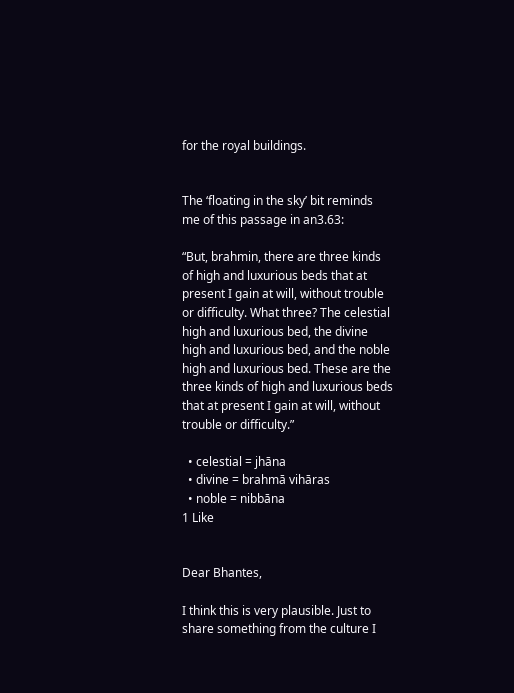for the royal buildings.


The ‘floating in the sky’ bit reminds me of this passage in an3.63:

“But, brahmin, there are three kinds of high and luxurious beds that at present I gain at will, without trouble or difficulty. What three? The celestial high and luxurious bed, the divine high and luxurious bed, and the noble high and luxurious bed. These are the three kinds of high and luxurious beds that at present I gain at will, without trouble or difficulty.”

  • celestial = jhāna
  • divine = brahmā vihāras
  • noble = nibbāna
1 Like


Dear Bhantes,

I think this is very plausible. Just to share something from the culture I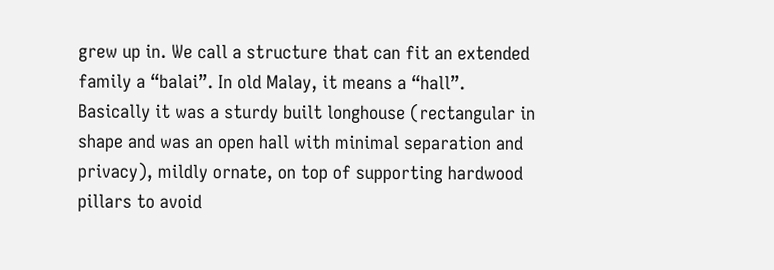grew up in. We call a structure that can fit an extended family a “balai”. In old Malay, it means a “hall”. Basically it was a sturdy built longhouse (rectangular in shape and was an open hall with minimal separation and privacy), mildly ornate, on top of supporting hardwood pillars to avoid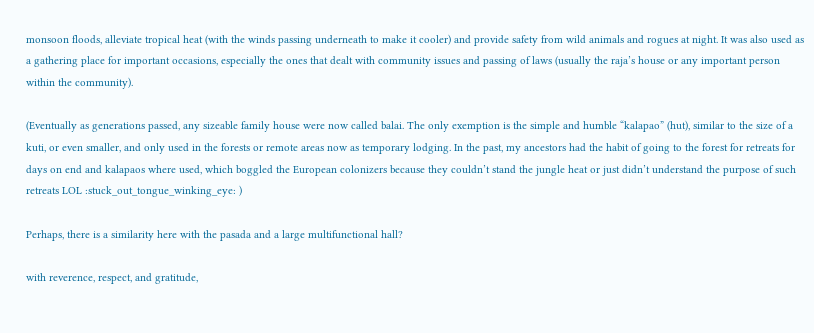monsoon floods, alleviate tropical heat (with the winds passing underneath to make it cooler) and provide safety from wild animals and rogues at night. It was also used as a gathering place for important occasions, especially the ones that dealt with community issues and passing of laws (usually the raja’s house or any important person within the community).

(Eventually as generations passed, any sizeable family house were now called balai. The only exemption is the simple and humble “kalapao” (hut), similar to the size of a kuti, or even smaller, and only used in the forests or remote areas now as temporary lodging. In the past, my ancestors had the habit of going to the forest for retreats for days on end and kalapaos where used, which boggled the European colonizers because they couldn’t stand the jungle heat or just didn’t understand the purpose of such retreats LOL :stuck_out_tongue_winking_eye: )

Perhaps, there is a similarity here with the pasada and a large multifunctional hall?

with reverence, respect, and gratitude,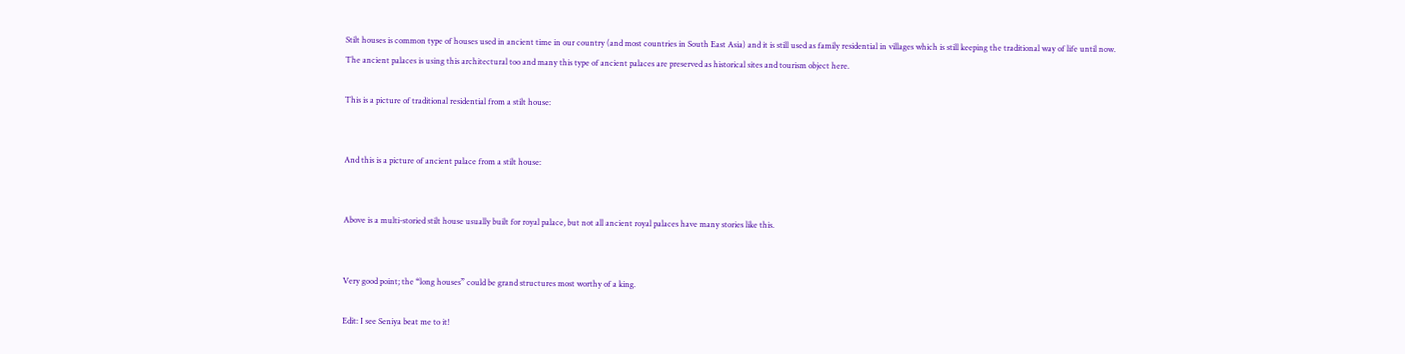Stilt houses is common type of houses used in ancient time in our country (and most countries in South East Asia) and it is still used as family residential in villages which is still keeping the traditional way of life until now. The ancient palaces is using this architectural too and many this type of ancient palaces are preserved as historical sites and tourism object here.

This is a picture of traditional residential from a stilt house:


And this is a picture of ancient palace from a stilt house:


Above is a multi-storied stilt house usually built for royal palace, but not all ancient royal palaces have many stories like this.


Very good point; the “long houses” could be grand structures most worthy of a king.

Edit: I see Seniya beat me to it!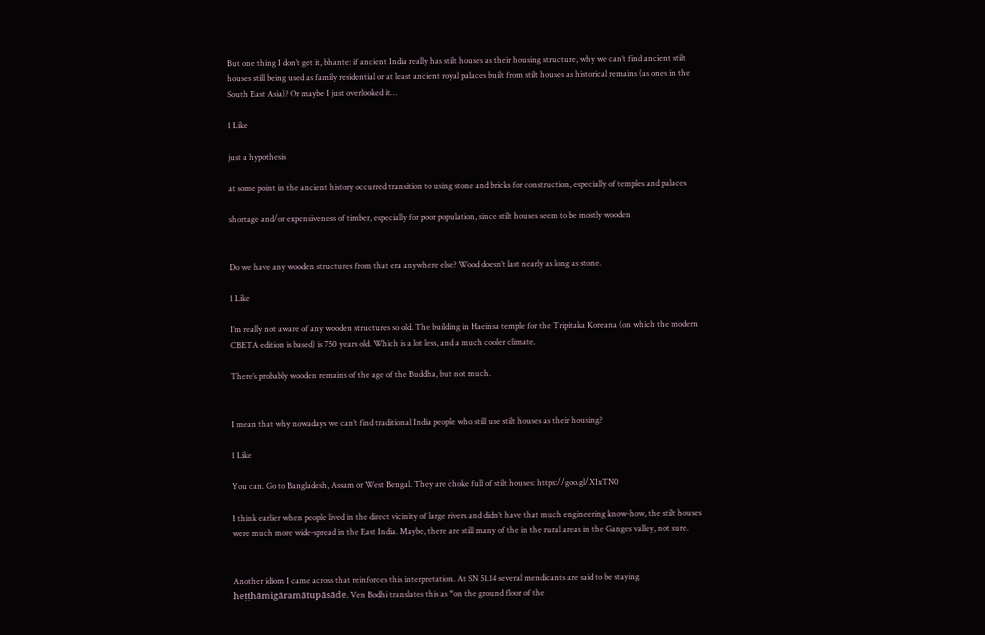But one thing I don’t get it, bhante: if ancient India really has stilt houses as their housing structure, why we can’t find ancient stilt houses still being used as family residential or at least ancient royal palaces built from stilt houses as historical remains (as ones in the South East Asia)? Or maybe I just overlooked it…

1 Like

just a hypothesis

at some point in the ancient history occurred transition to using stone and bricks for construction, especially of temples and palaces

shortage and/or expensiveness of timber, especially for poor population, since stilt houses seem to be mostly wooden


Do we have any wooden structures from that era anywhere else? Wood doesn’t last nearly as long as stone.

1 Like

I’m really not aware of any wooden structures so old. The building in Haeinsa temple for the Tripitaka Koreana (on which the modern CBETA edition is based) is 750 years old. Which is a lot less, and a much cooler climate.

There’s probably wooden remains of the age of the Buddha, but not much.


I mean that why nowadays we can’t find traditional India people who still use stilt houses as their housing?

1 Like

You can. Go to Bangladesh, Assam or West Bengal. They are choke full of stilt houses: https://goo.gl/XIxTN0

I think earlier when people lived in the direct vicinity of large rivers and didn’t have that much engineering know-how, the stilt houses were much more wide-spread in the East India. Maybe, there are still many of the in the rural areas in the Ganges valley, not sure.


Another idiom I came across that reinforces this interpretation. At SN 51.14 several mendicants are said to be staying heṭṭhāmigāramātupāsāde. Ven Bodhi translates this as “on the ground floor of the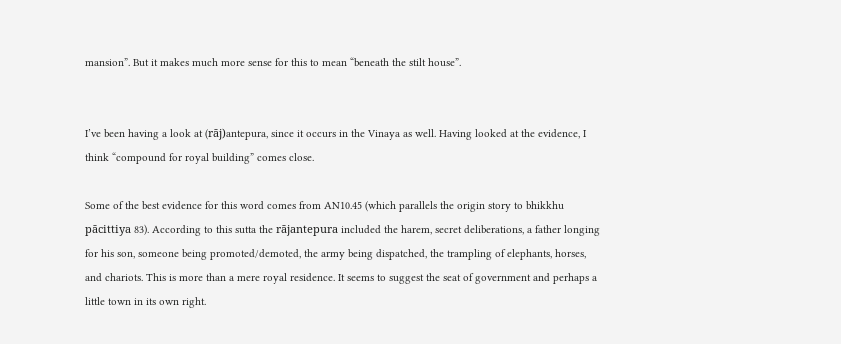mansion”. But it makes much more sense for this to mean “beneath the stilt house”.


I’ve been having a look at (rāj)antepura, since it occurs in the Vinaya as well. Having looked at the evidence, I think “compound for royal building” comes close.

Some of the best evidence for this word comes from AN10.45 (which parallels the origin story to bhikkhu pācittiya 83). According to this sutta the rājantepura included the harem, secret deliberations, a father longing for his son, someone being promoted/demoted, the army being dispatched, the trampling of elephants, horses, and chariots. This is more than a mere royal residence. It seems to suggest the seat of government and perhaps a little town in its own right.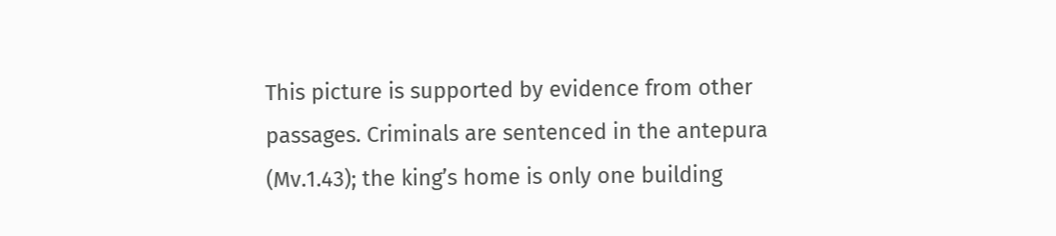This picture is supported by evidence from other passages. Criminals are sentenced in the antepura (Mv.1.43); the king’s home is only one building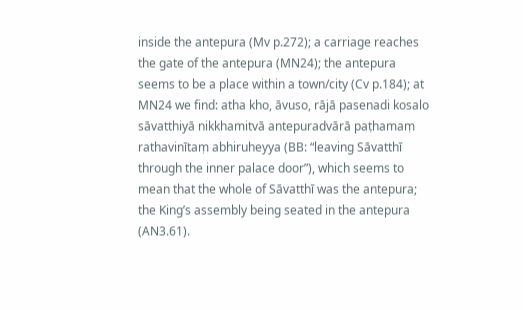inside the antepura (Mv p.272); a carriage reaches the gate of the antepura (MN24); the antepura seems to be a place within a town/city (Cv p.184); at MN24 we find: atha kho, āvuso, rājā pasenadi kosalo sāvatthiyā nikkhamitvā antepuradvārā paṭhamaṃ rathavinītaṃ abhiruheyya (BB: “leaving Sāvatthī through the inner palace door”), which seems to mean that the whole of Sāvatthī was the antepura; the King’s assembly being seated in the antepura (AN3.61).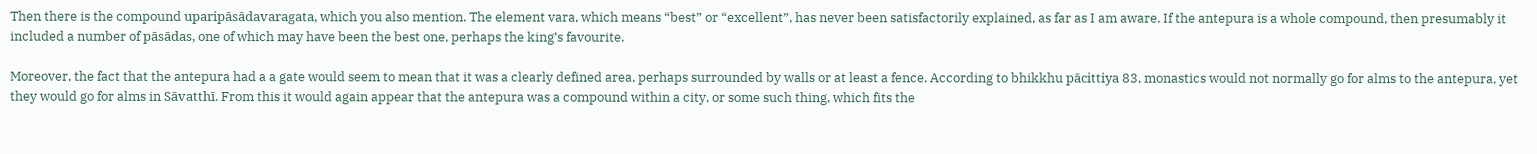Then there is the compound uparipāsādavaragata, which you also mention. The element vara, which means “best” or “excellent”, has never been satisfactorily explained, as far as I am aware. If the antepura is a whole compound, then presumably it included a number of pāsādas, one of which may have been the best one, perhaps the king’s favourite.

Moreover, the fact that the antepura had a a gate would seem to mean that it was a clearly defined area, perhaps surrounded by walls or at least a fence. According to bhikkhu pācittiya 83, monastics would not normally go for alms to the antepura, yet they would go for alms in Sāvatthī. From this it would again appear that the antepura was a compound within a city, or some such thing, which fits the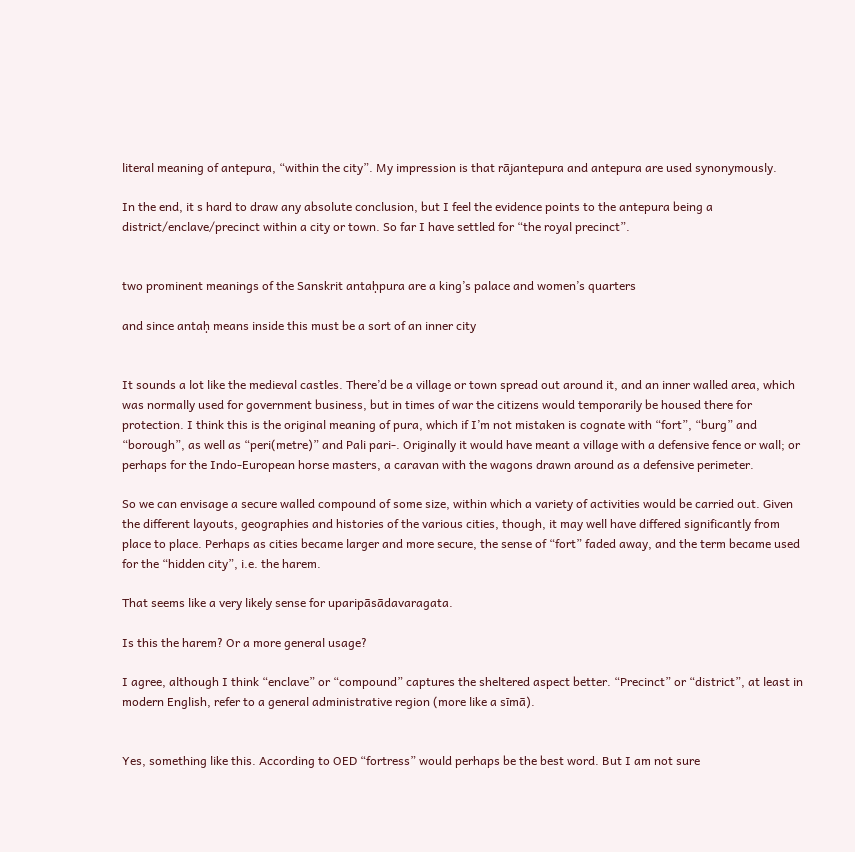literal meaning of antepura, “within the city”. My impression is that rājantepura and antepura are used synonymously.

In the end, it s hard to draw any absolute conclusion, but I feel the evidence points to the antepura being a district/enclave/precinct within a city or town. So far I have settled for “the royal precinct”.


two prominent meanings of the Sanskrit antaḥpura are a king’s palace and women’s quarters

and since antaḥ means inside this must be a sort of an inner city


It sounds a lot like the medieval castles. There’d be a village or town spread out around it, and an inner walled area, which was normally used for government business, but in times of war the citizens would temporarily be housed there for protection. I think this is the original meaning of pura, which if I’m not mistaken is cognate with “fort”, “burg” and “borough”, as well as “peri(metre)” and Pali pari-. Originally it would have meant a village with a defensive fence or wall; or perhaps for the Indo-European horse masters, a caravan with the wagons drawn around as a defensive perimeter.

So we can envisage a secure walled compound of some size, within which a variety of activities would be carried out. Given the different layouts, geographies and histories of the various cities, though, it may well have differed significantly from place to place. Perhaps as cities became larger and more secure, the sense of “fort” faded away, and the term became used for the “hidden city”, i.e. the harem.

That seems like a very likely sense for uparipāsādavaragata.

Is this the harem? Or a more general usage?

I agree, although I think “enclave” or “compound” captures the sheltered aspect better. “Precinct” or “district”, at least in modern English, refer to a general administrative region (more like a sīmā).


Yes, something like this. According to OED “fortress” would perhaps be the best word. But I am not sure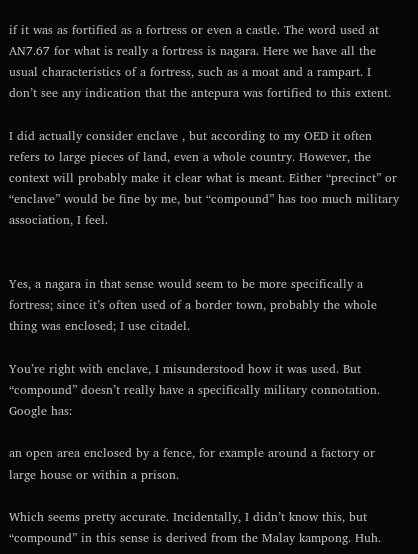if it was as fortified as a fortress or even a castle. The word used at AN7.67 for what is really a fortress is nagara. Here we have all the usual characteristics of a fortress, such as a moat and a rampart. I don’t see any indication that the antepura was fortified to this extent.

I did actually consider enclave , but according to my OED it often refers to large pieces of land, even a whole country. However, the context will probably make it clear what is meant. Either “precinct” or “enclave” would be fine by me, but “compound” has too much military association, I feel.


Yes, a nagara in that sense would seem to be more specifically a fortress; since it’s often used of a border town, probably the whole thing was enclosed; I use citadel.

You’re right with enclave, I misunderstood how it was used. But “compound” doesn’t really have a specifically military connotation. Google has:

an open area enclosed by a fence, for example around a factory or large house or within a prison.

Which seems pretty accurate. Incidentally, I didn’t know this, but “compound” in this sense is derived from the Malay kampong. Huh.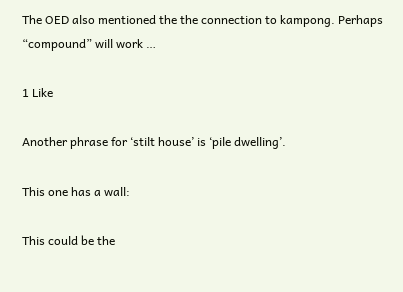The OED also mentioned the the connection to kampong. Perhaps “compound” will work …

1 Like

Another phrase for ‘stilt house’ is ‘pile dwelling’.

This one has a wall:

This could be the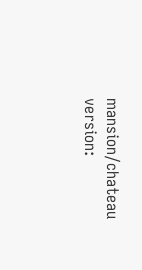mansion/chateau version: